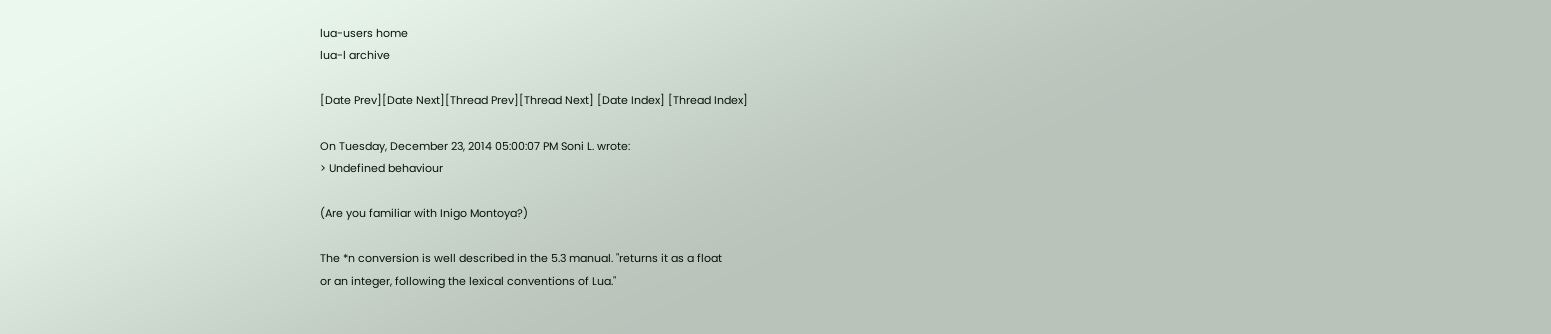lua-users home
lua-l archive

[Date Prev][Date Next][Thread Prev][Thread Next] [Date Index] [Thread Index]

On Tuesday, December 23, 2014 05:00:07 PM Soni L. wrote:
> Undefined behaviour

(Are you familiar with Inigo Montoya?)

The *n conversion is well described in the 5.3 manual. "returns it as a float
or an integer, following the lexical conventions of Lua."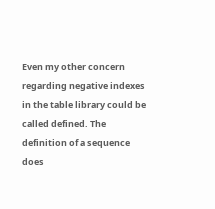Even my other concern regarding negative indexes in the table library could be
called defined. The definition of a sequence does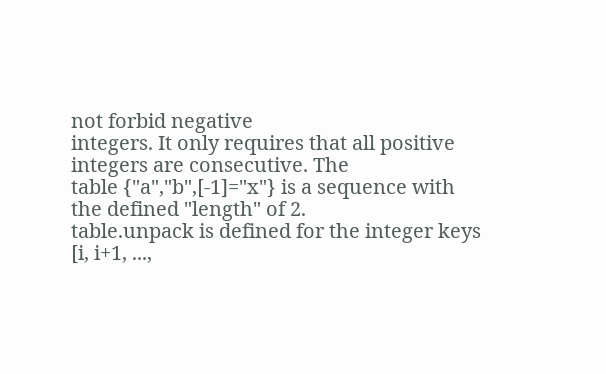not forbid negative
integers. It only requires that all positive integers are consecutive. The
table {"a","b",[-1]="x"} is a sequence with the defined "length" of 2.
table.unpack is defined for the integer keys [i, i+1, ...,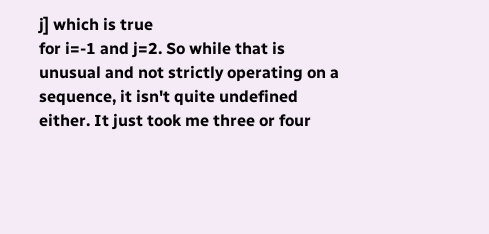j] which is true
for i=-1 and j=2. So while that is unusual and not strictly operating on a
sequence, it isn't quite undefined either. It just took me three or four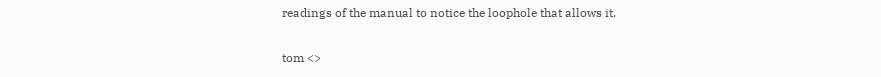readings of the manual to notice the loophole that allows it.

tom <>